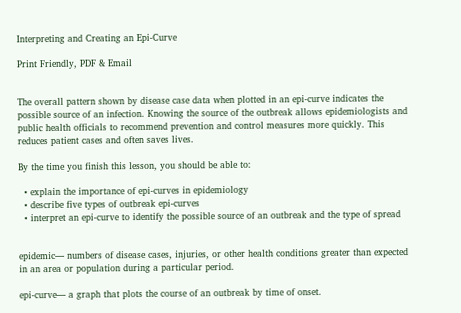Interpreting and Creating an Epi-Curve

Print Friendly, PDF & Email


The overall pattern shown by disease case data when plotted in an epi-curve indicates the possible source of an infection. Knowing the source of the outbreak allows epidemiologists and public health officials to recommend prevention and control measures more quickly. This reduces patient cases and often saves lives.

By the time you finish this lesson, you should be able to:

  • explain the importance of epi-curves in epidemiology
  • describe five types of outbreak epi-curves
  • interpret an epi-curve to identify the possible source of an outbreak and the type of spread


epidemic— numbers of disease cases, injuries, or other health conditions greater than expected in an area or population during a particular period.

epi-curve— a graph that plots the course of an outbreak by time of onset.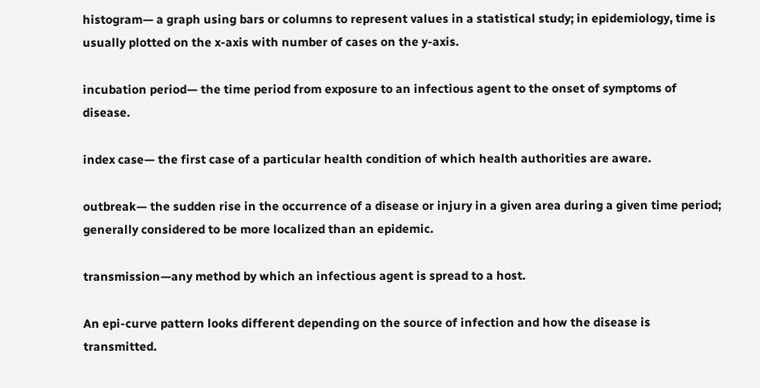histogram— a graph using bars or columns to represent values in a statistical study; in epidemiology, time is usually plotted on the x-axis with number of cases on the y-axis.

incubation period— the time period from exposure to an infectious agent to the onset of symptoms of disease.

index case— the first case of a particular health condition of which health authorities are aware.

outbreak— the sudden rise in the occurrence of a disease or injury in a given area during a given time period; generally considered to be more localized than an epidemic.

transmission—any method by which an infectious agent is spread to a host.

An epi-curve pattern looks different depending on the source of infection and how the disease is transmitted.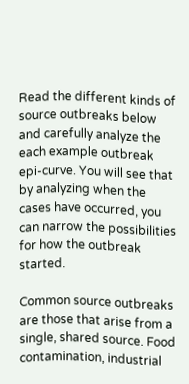Read the different kinds of source outbreaks below and carefully analyze the each example outbreak epi-curve. You will see that by analyzing when the cases have occurred, you can narrow the possibilities for how the outbreak started.

Common source outbreaks are those that arise from a single, shared source. Food contamination, industrial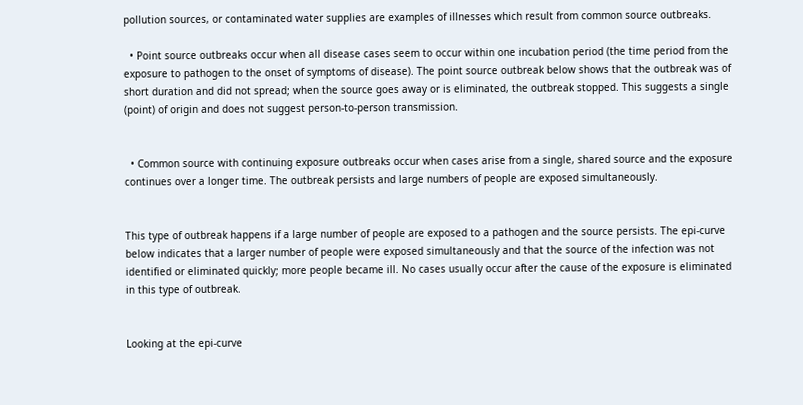pollution sources, or contaminated water supplies are examples of illnesses which result from common source outbreaks.

  • Point source outbreaks occur when all disease cases seem to occur within one incubation period (the time period from the exposure to pathogen to the onset of symptoms of disease). The point source outbreak below shows that the outbreak was of short duration and did not spread; when the source goes away or is eliminated, the outbreak stopped. This suggests a single (point) of origin and does not suggest person-to-person transmission.


  • Common source with continuing exposure outbreaks occur when cases arise from a single, shared source and the exposure continues over a longer time. The outbreak persists and large numbers of people are exposed simultaneously.


This type of outbreak happens if a large number of people are exposed to a pathogen and the source persists. The epi-curve below indicates that a larger number of people were exposed simultaneously and that the source of the infection was not identified or eliminated quickly; more people became ill. No cases usually occur after the cause of the exposure is eliminated in this type of outbreak.


Looking at the epi-curve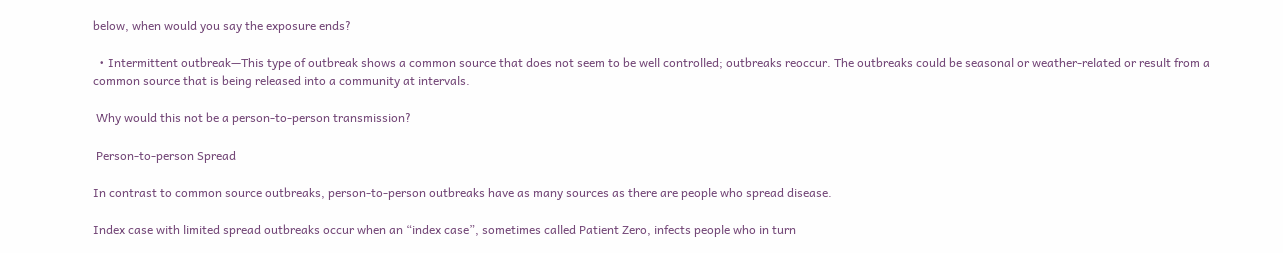below, when would you say the exposure ends?

  • Intermittent outbreak—This type of outbreak shows a common source that does not seem to be well controlled; outbreaks reoccur. The outbreaks could be seasonal or weather-related or result from a common source that is being released into a community at intervals.

 Why would this not be a person-to-person transmission?

 Person-to-person Spread

In contrast to common source outbreaks, person-to-person outbreaks have as many sources as there are people who spread disease.

Index case with limited spread outbreaks occur when an “index case”, sometimes called Patient Zero, infects people who in turn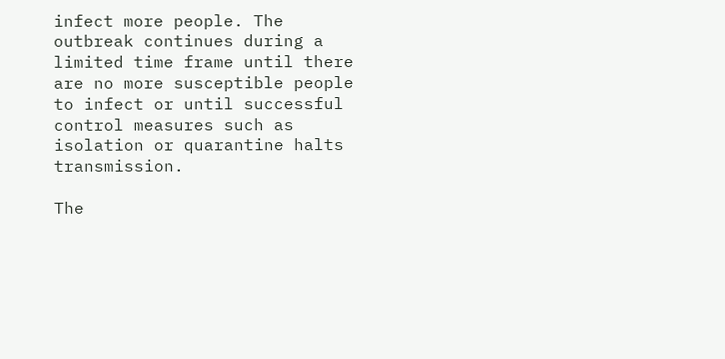infect more people. The outbreak continues during a limited time frame until there are no more susceptible people to infect or until successful control measures such as isolation or quarantine halts transmission.

The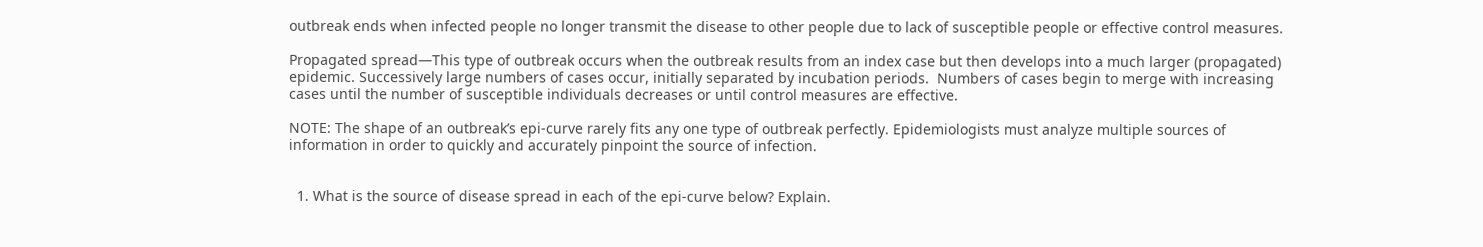outbreak ends when infected people no longer transmit the disease to other people due to lack of susceptible people or effective control measures.

Propagated spread—This type of outbreak occurs when the outbreak results from an index case but then develops into a much larger (propagated) epidemic. Successively large numbers of cases occur, initially separated by incubation periods.  Numbers of cases begin to merge with increasing cases until the number of susceptible individuals decreases or until control measures are effective.

NOTE: The shape of an outbreak’s epi-curve rarely fits any one type of outbreak perfectly. Epidemiologists must analyze multiple sources of information in order to quickly and accurately pinpoint the source of infection.


  1. What is the source of disease spread in each of the epi-curve below? Explain.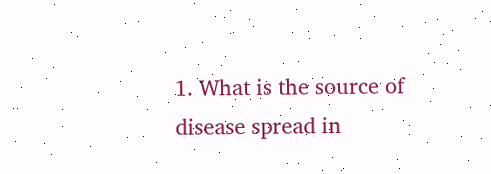1. What is the source of disease spread in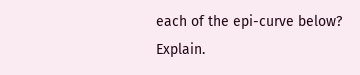each of the epi-curve below? Explain.